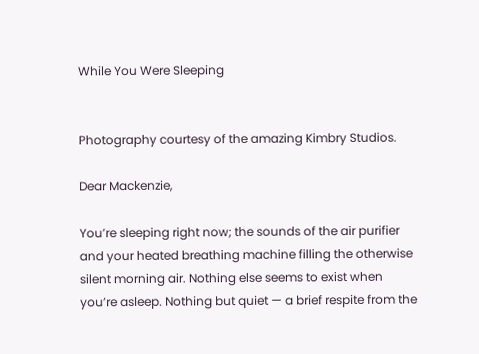While You Were Sleeping


Photography courtesy of the amazing Kimbry Studios.

Dear Mackenzie,

You’re sleeping right now; the sounds of the air purifier and your heated breathing machine filling the otherwise silent morning air. Nothing else seems to exist when you’re asleep. Nothing but quiet — a brief respite from the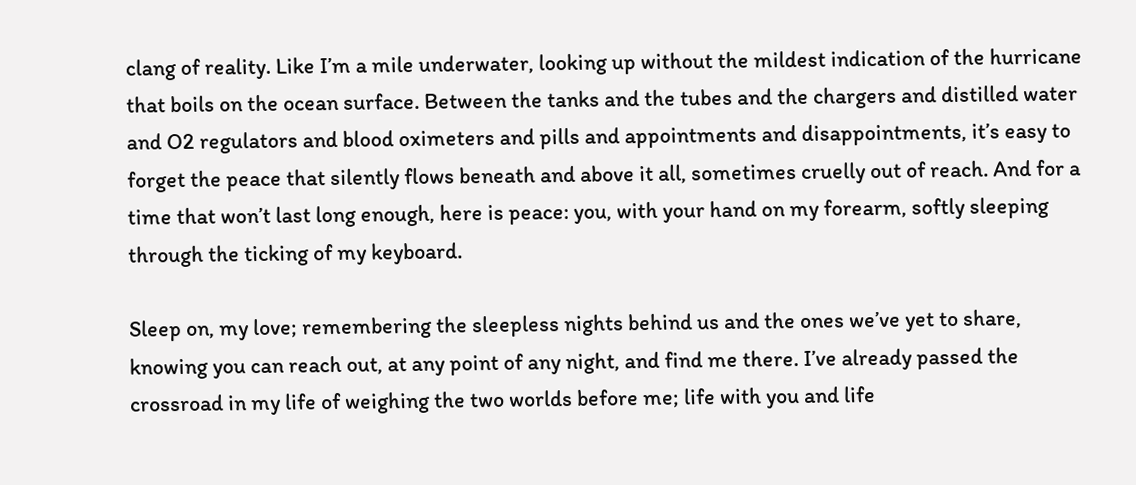clang of reality. Like I’m a mile underwater, looking up without the mildest indication of the hurricane that boils on the ocean surface. Between the tanks and the tubes and the chargers and distilled water and O2 regulators and blood oximeters and pills and appointments and disappointments, it’s easy to forget the peace that silently flows beneath and above it all, sometimes cruelly out of reach. And for a time that won’t last long enough, here is peace: you, with your hand on my forearm, softly sleeping through the ticking of my keyboard.

Sleep on, my love; remembering the sleepless nights behind us and the ones we’ve yet to share, knowing you can reach out, at any point of any night, and find me there. I’ve already passed the crossroad in my life of weighing the two worlds before me; life with you and life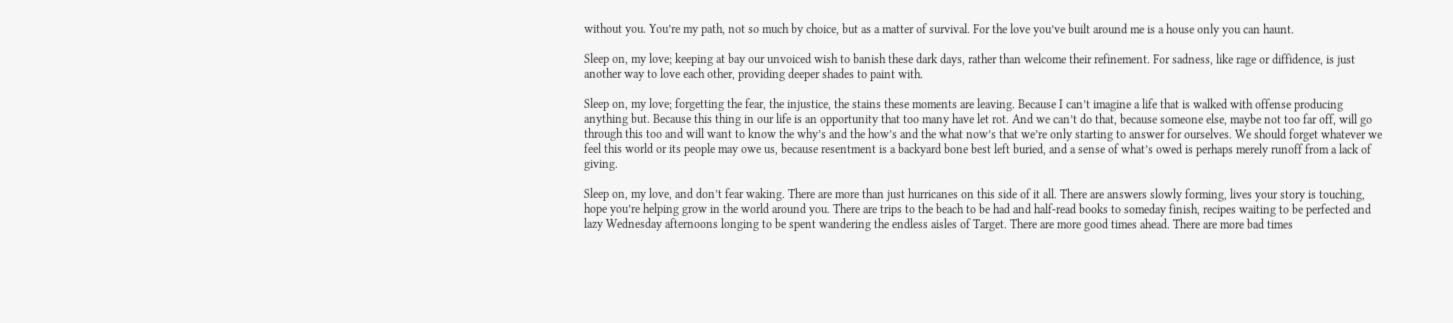without you. You’re my path, not so much by choice, but as a matter of survival. For the love you’ve built around me is a house only you can haunt.

Sleep on, my love; keeping at bay our unvoiced wish to banish these dark days, rather than welcome their refinement. For sadness, like rage or diffidence, is just another way to love each other, providing deeper shades to paint with.

Sleep on, my love; forgetting the fear, the injustice, the stains these moments are leaving. Because I can’t imagine a life that is walked with offense producing anything but. Because this thing in our life is an opportunity that too many have let rot. And we can’t do that, because someone else, maybe not too far off, will go through this too and will want to know the why’s and the how’s and the what now’s that we’re only starting to answer for ourselves. We should forget whatever we feel this world or its people may owe us, because resentment is a backyard bone best left buried, and a sense of what’s owed is perhaps merely runoff from a lack of giving.

Sleep on, my love, and don’t fear waking. There are more than just hurricanes on this side of it all. There are answers slowly forming, lives your story is touching, hope you’re helping grow in the world around you. There are trips to the beach to be had and half-read books to someday finish, recipes waiting to be perfected and lazy Wednesday afternoons longing to be spent wandering the endless aisles of Target. There are more good times ahead. There are more bad times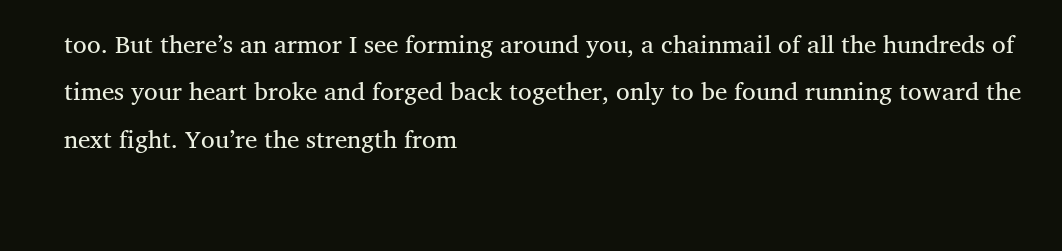too. But there’s an armor I see forming around you, a chainmail of all the hundreds of times your heart broke and forged back together, only to be found running toward the next fight. You’re the strength from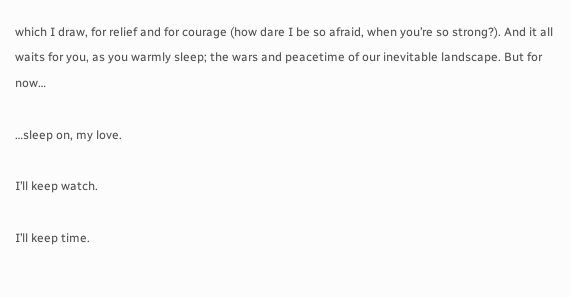which I draw, for relief and for courage (how dare I be so afraid, when you’re so strong?). And it all waits for you, as you warmly sleep; the wars and peacetime of our inevitable landscape. But for now…

…sleep on, my love.

I’ll keep watch.

I’ll keep time.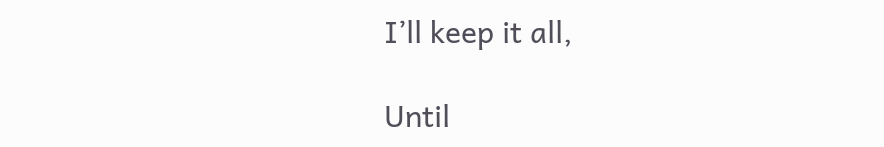I’ll keep it all,

Until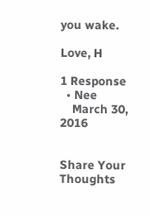you wake.

Love, H

1 Response
  • Nee
    March 30, 2016


Share Your Thoughts